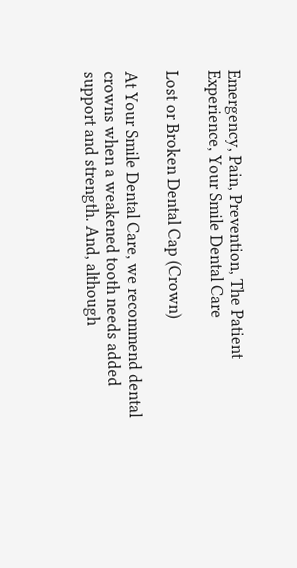Emergency, Pain, Prevention, The Patient Experience, Your Smile Dental Care

Lost or Broken Dental Cap (Crown)

At Your Smile Dental Care, we recommend dental crowns when a weakened tooth needs added support and strength. And, although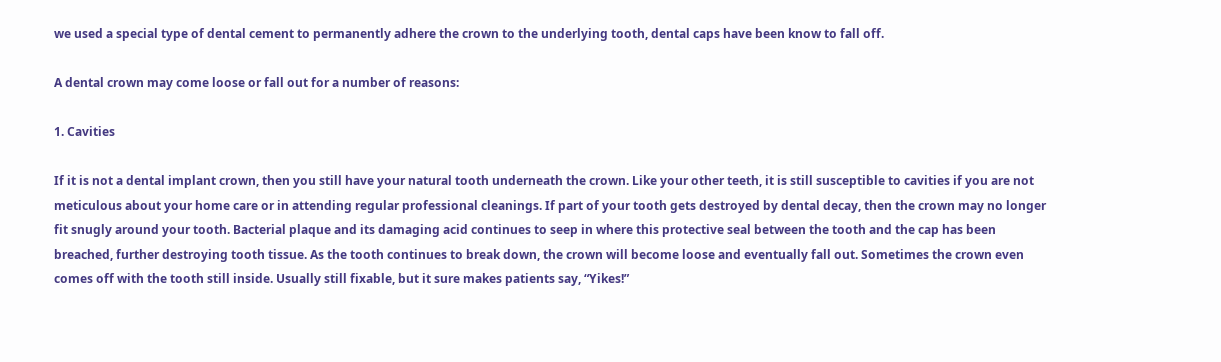we used a special type of dental cement to permanently adhere the crown to the underlying tooth, dental caps have been know to fall off.

A dental crown may come loose or fall out for a number of reasons:

1. Cavities

If it is not a dental implant crown, then you still have your natural tooth underneath the crown. Like your other teeth, it is still susceptible to cavities if you are not meticulous about your home care or in attending regular professional cleanings. If part of your tooth gets destroyed by dental decay, then the crown may no longer fit snugly around your tooth. Bacterial plaque and its damaging acid continues to seep in where this protective seal between the tooth and the cap has been breached, further destroying tooth tissue. As the tooth continues to break down, the crown will become loose and eventually fall out. Sometimes the crown even comes off with the tooth still inside. Usually still fixable, but it sure makes patients say, “Yikes!”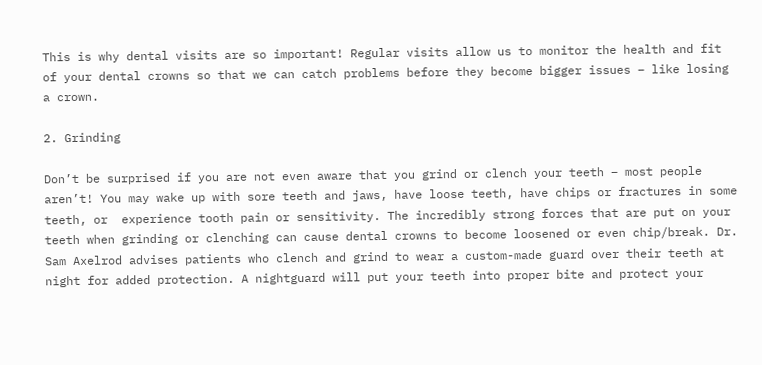This is why dental visits are so important! Regular visits allow us to monitor the health and fit of your dental crowns so that we can catch problems before they become bigger issues – like losing a crown.

2. Grinding

Don’t be surprised if you are not even aware that you grind or clench your teeth – most people aren’t! You may wake up with sore teeth and jaws, have loose teeth, have chips or fractures in some teeth, or  experience tooth pain or sensitivity. The incredibly strong forces that are put on your teeth when grinding or clenching can cause dental crowns to become loosened or even chip/break. Dr. Sam Axelrod advises patients who clench and grind to wear a custom-made guard over their teeth at night for added protection. A nightguard will put your teeth into proper bite and protect your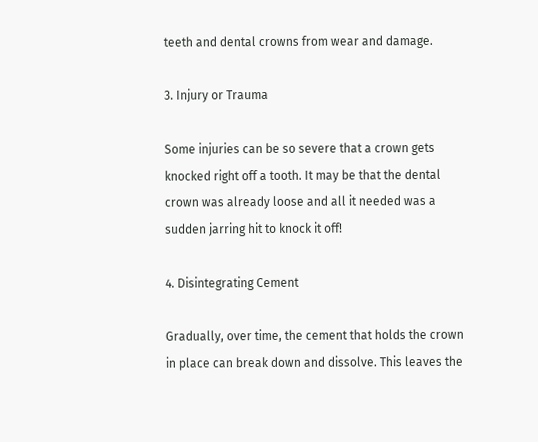teeth and dental crowns from wear and damage.

3. Injury or Trauma

Some injuries can be so severe that a crown gets knocked right off a tooth. It may be that the dental crown was already loose and all it needed was a sudden jarring hit to knock it off!

4. Disintegrating Cement

Gradually, over time, the cement that holds the crown in place can break down and dissolve. This leaves the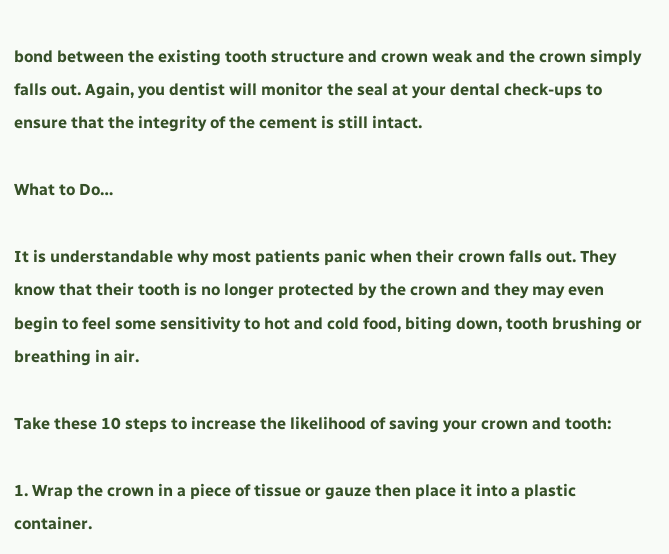bond between the existing tooth structure and crown weak and the crown simply falls out. Again, you dentist will monitor the seal at your dental check-ups to ensure that the integrity of the cement is still intact.

What to Do…

It is understandable why most patients panic when their crown falls out. They know that their tooth is no longer protected by the crown and they may even begin to feel some sensitivity to hot and cold food, biting down, tooth brushing or breathing in air.

Take these 10 steps to increase the likelihood of saving your crown and tooth:

1. Wrap the crown in a piece of tissue or gauze then place it into a plastic container.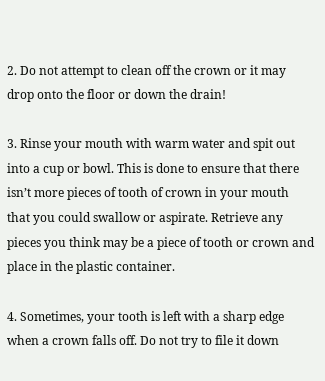2. Do not attempt to clean off the crown or it may drop onto the floor or down the drain!

3. Rinse your mouth with warm water and spit out into a cup or bowl. This is done to ensure that there isn’t more pieces of tooth of crown in your mouth that you could swallow or aspirate. Retrieve any pieces you think may be a piece of tooth or crown and place in the plastic container.

4. Sometimes, your tooth is left with a sharp edge  when a crown falls off. Do not try to file it down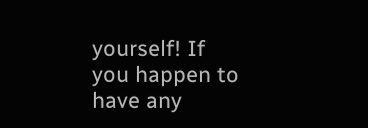yourself! If you happen to have any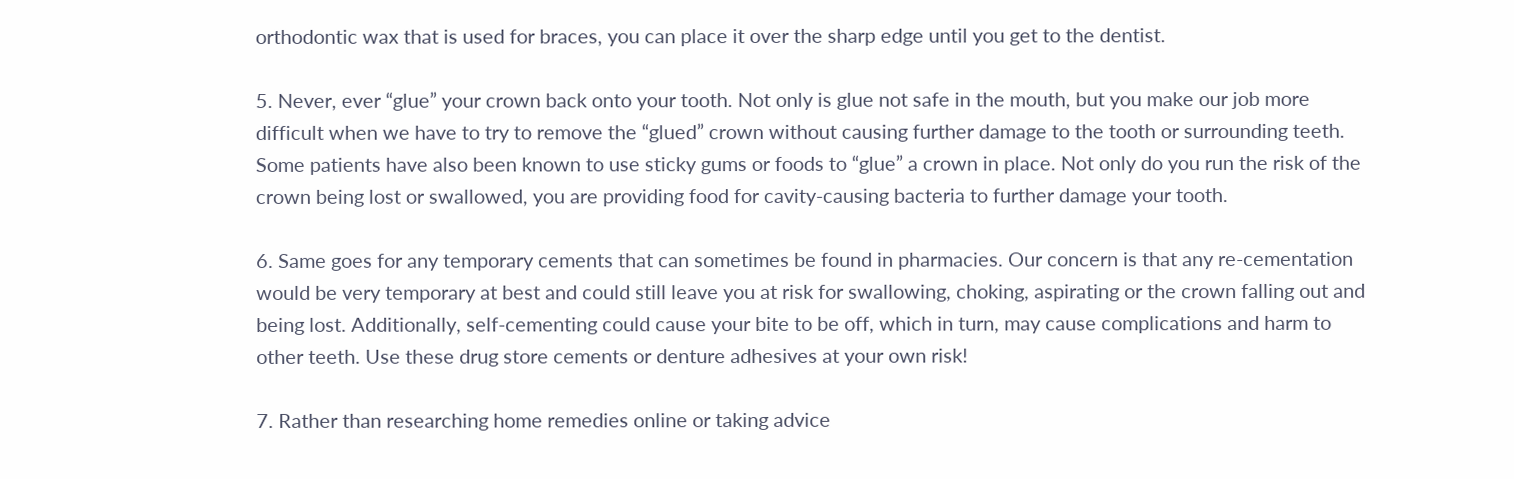orthodontic wax that is used for braces, you can place it over the sharp edge until you get to the dentist.

5. Never, ever “glue” your crown back onto your tooth. Not only is glue not safe in the mouth, but you make our job more difficult when we have to try to remove the “glued” crown without causing further damage to the tooth or surrounding teeth. Some patients have also been known to use sticky gums or foods to “glue” a crown in place. Not only do you run the risk of the crown being lost or swallowed, you are providing food for cavity-causing bacteria to further damage your tooth.

6. Same goes for any temporary cements that can sometimes be found in pharmacies. Our concern is that any re-cementation would be very temporary at best and could still leave you at risk for swallowing, choking, aspirating or the crown falling out and being lost. Additionally, self-cementing could cause your bite to be off, which in turn, may cause complications and harm to other teeth. Use these drug store cements or denture adhesives at your own risk!

7. Rather than researching home remedies online or taking advice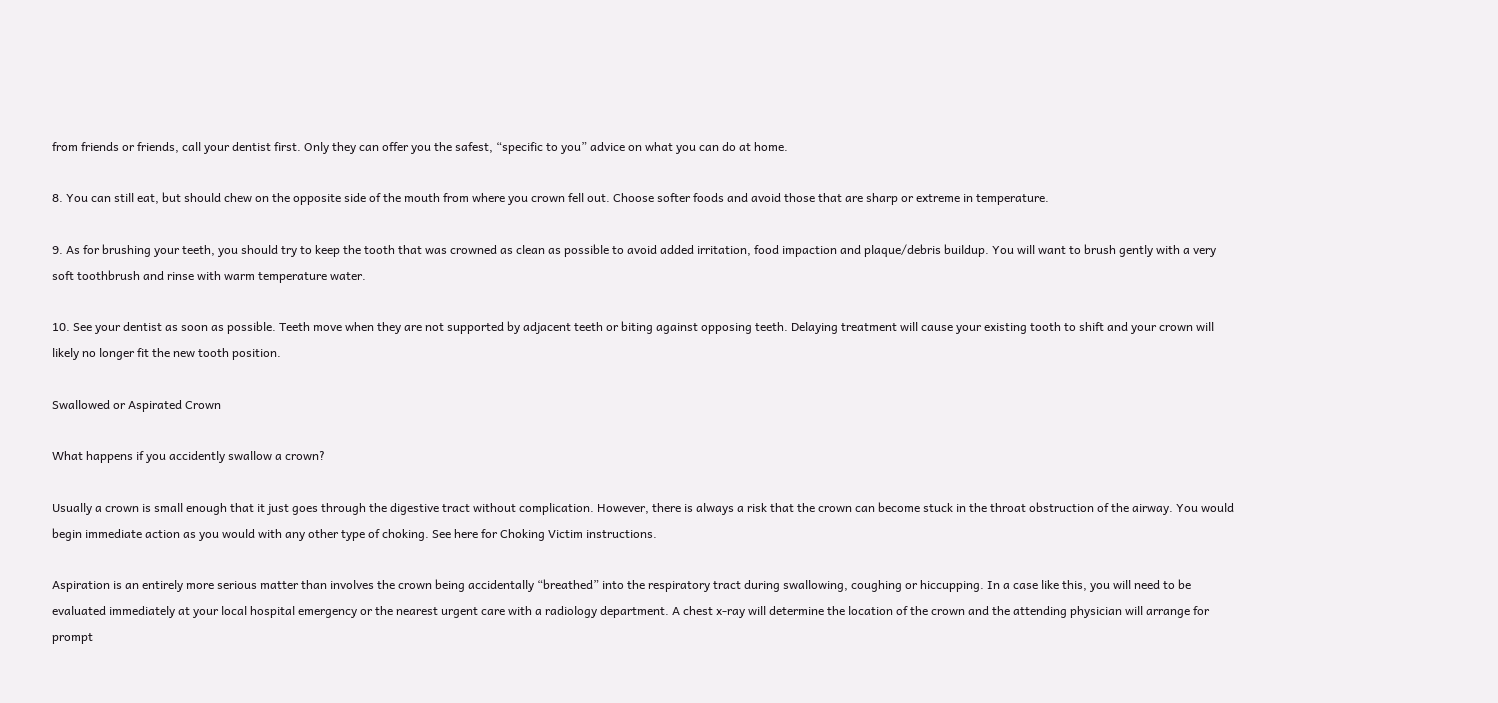from friends or friends, call your dentist first. Only they can offer you the safest, “specific to you” advice on what you can do at home.

8. You can still eat, but should chew on the opposite side of the mouth from where you crown fell out. Choose softer foods and avoid those that are sharp or extreme in temperature.

9. As for brushing your teeth, you should try to keep the tooth that was crowned as clean as possible to avoid added irritation, food impaction and plaque/debris buildup. You will want to brush gently with a very soft toothbrush and rinse with warm temperature water.

10. See your dentist as soon as possible. Teeth move when they are not supported by adjacent teeth or biting against opposing teeth. Delaying treatment will cause your existing tooth to shift and your crown will likely no longer fit the new tooth position.

Swallowed or Aspirated Crown

What happens if you accidently swallow a crown?

Usually a crown is small enough that it just goes through the digestive tract without complication. However, there is always a risk that the crown can become stuck in the throat obstruction of the airway. You would begin immediate action as you would with any other type of choking. See here for Choking Victim instructions.

Aspiration is an entirely more serious matter than involves the crown being accidentally “breathed” into the respiratory tract during swallowing, coughing or hiccupping. In a case like this, you will need to be evaluated immediately at your local hospital emergency or the nearest urgent care with a radiology department. A chest x-ray will determine the location of the crown and the attending physician will arrange for prompt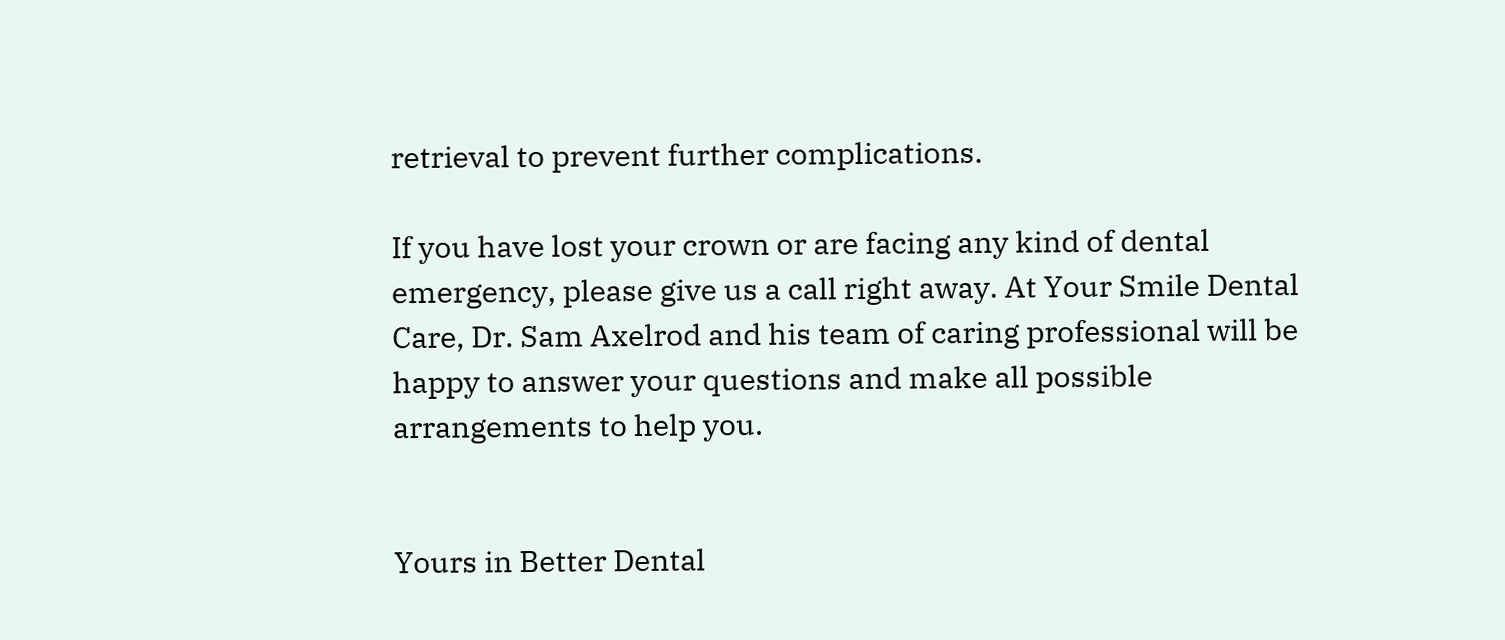retrieval to prevent further complications.

If you have lost your crown or are facing any kind of dental emergency, please give us a call right away. At Your Smile Dental Care, Dr. Sam Axelrod and his team of caring professional will be happy to answer your questions and make all possible arrangements to help you.


Yours in Better Dental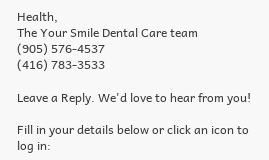Health,
The Your Smile Dental Care team
(905) 576-4537
(416) 783-3533

Leave a Reply. We'd love to hear from you!

Fill in your details below or click an icon to log in: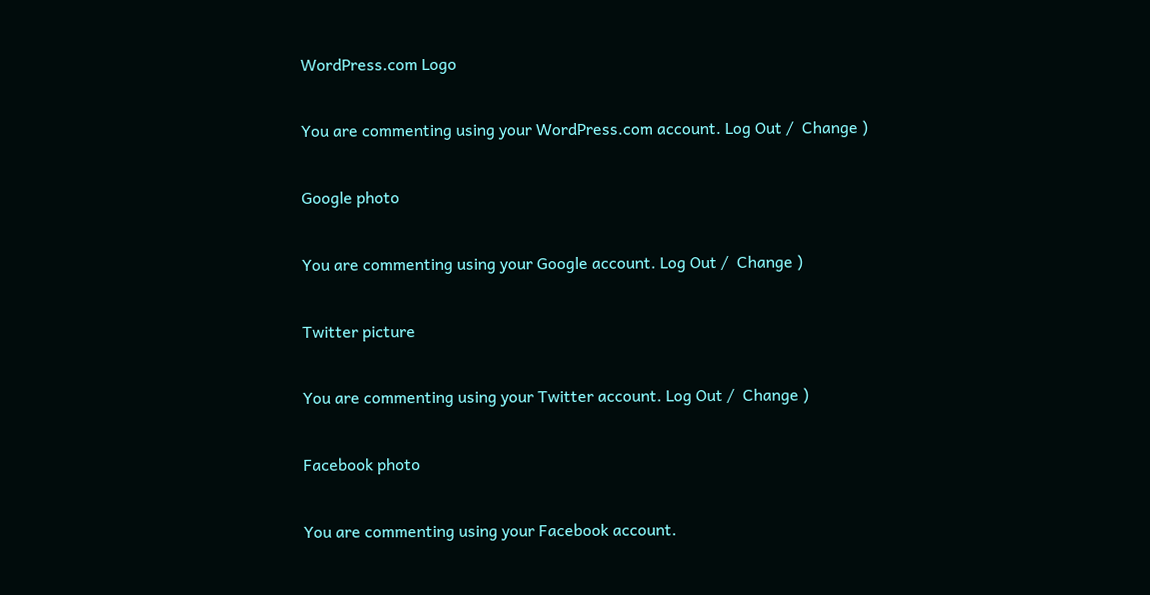WordPress.com Logo

You are commenting using your WordPress.com account. Log Out /  Change )

Google photo

You are commenting using your Google account. Log Out /  Change )

Twitter picture

You are commenting using your Twitter account. Log Out /  Change )

Facebook photo

You are commenting using your Facebook account.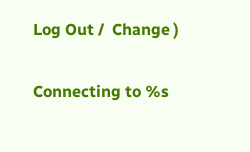Log Out /  Change )

Connecting to %s